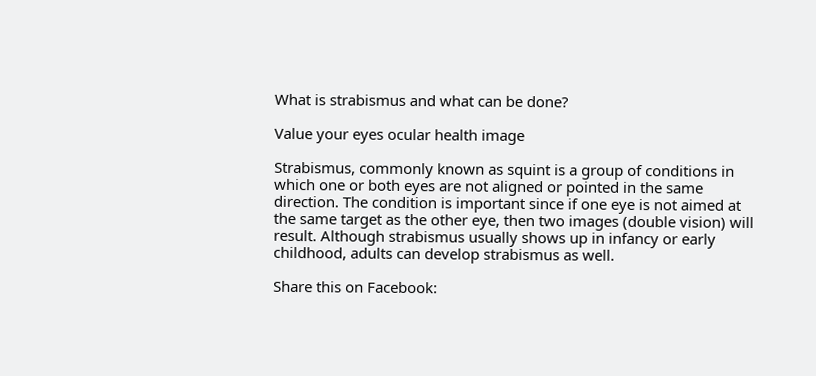What is strabismus and what can be done?

Value your eyes ocular health image

Strabismus, commonly known as squint is a group of conditions in which one or both eyes are not aligned or pointed in the same direction. The condition is important since if one eye is not aimed at the same target as the other eye, then two images (double vision) will result. Although strabismus usually shows up in infancy or early childhood, adults can develop strabismus as well.

Share this on Facebook: